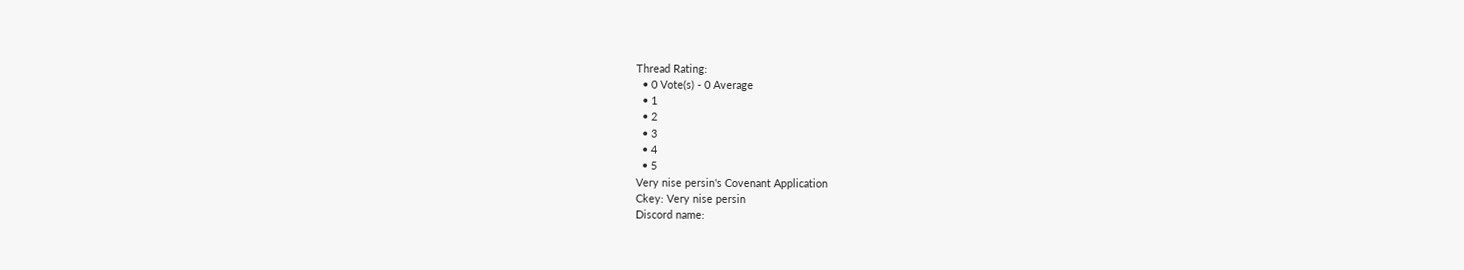Thread Rating:
  • 0 Vote(s) - 0 Average
  • 1
  • 2
  • 3
  • 4
  • 5
Very nise persin's Covenant Application
Ckey: Very nise persin
Discord name: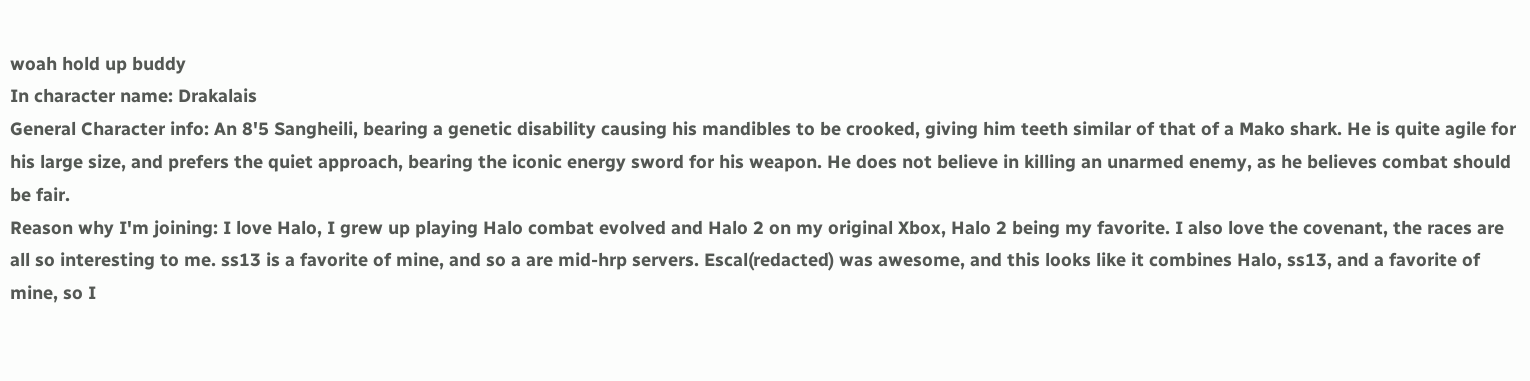woah hold up buddy
In character name: Drakalais
General Character info: An 8'5 Sangheili, bearing a genetic disability causing his mandibles to be crooked, giving him teeth similar of that of a Mako shark. He is quite agile for his large size, and prefers the quiet approach, bearing the iconic energy sword for his weapon. He does not believe in killing an unarmed enemy, as he believes combat should be fair.
Reason why I'm joining: I love Halo, I grew up playing Halo combat evolved and Halo 2 on my original Xbox, Halo 2 being my favorite. I also love the covenant, the races are all so interesting to me. ss13 is a favorite of mine, and so a are mid-hrp servers. Escal(redacted) was awesome, and this looks like it combines Halo, ss13, and a favorite of mine, so I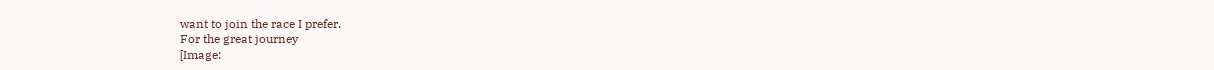want to join the race I prefer.
For the great journey
[Image: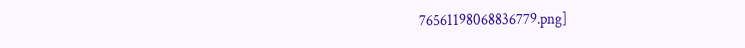76561198068836779.png]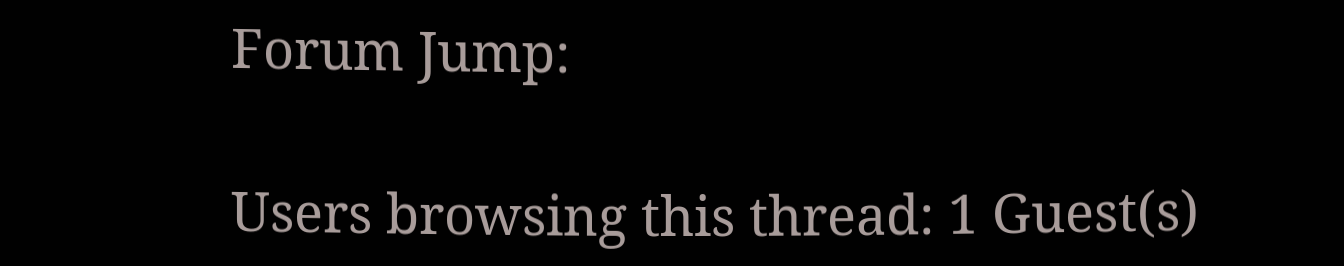Forum Jump:

Users browsing this thread: 1 Guest(s)